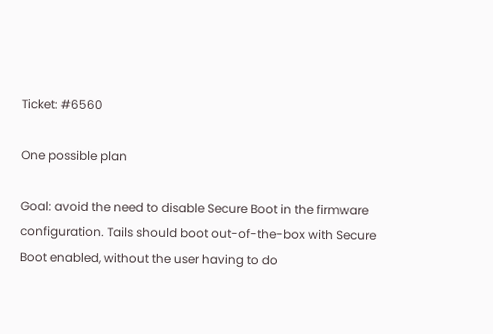Ticket: #6560

One possible plan

Goal: avoid the need to disable Secure Boot in the firmware configuration. Tails should boot out-of-the-box with Secure Boot enabled, without the user having to do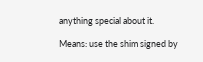anything special about it.

Means: use the shim signed by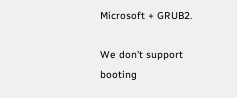Microsoft + GRUB2.

We don't support booting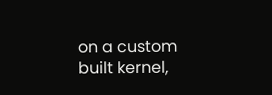on a custom built kernel,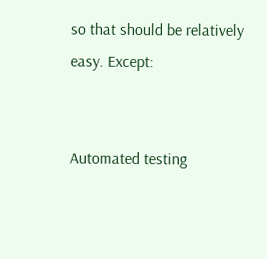so that should be relatively easy. Except:


Automated testing